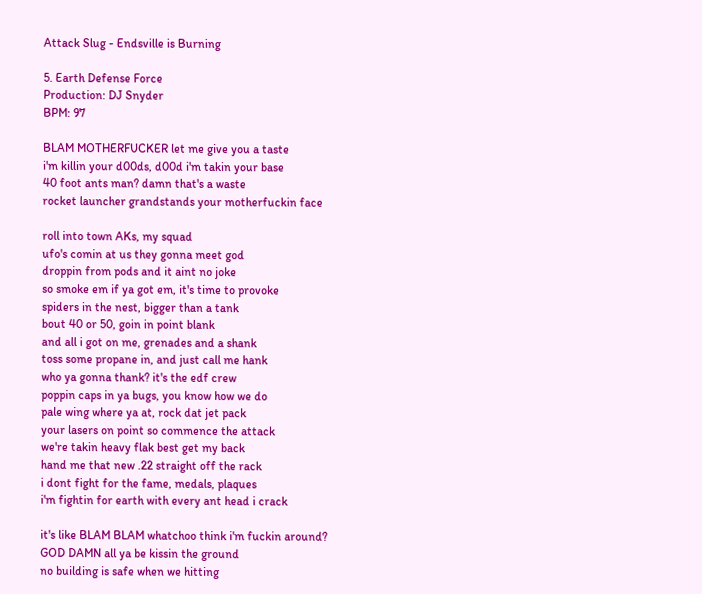Attack Slug - Endsville is Burning

5. Earth Defense Force
Production: DJ Snyder
BPM: 97

BLAM MOTHERFUCKER let me give you a taste
i'm killin your d00ds, d00d i'm takin your base
40 foot ants man? damn that's a waste
rocket launcher grandstands your motherfuckin face

roll into town AKs, my squad
ufo's comin at us they gonna meet god
droppin from pods and it aint no joke
so smoke em if ya got em, it's time to provoke
spiders in the nest, bigger than a tank
bout 40 or 50, goin in point blank
and all i got on me, grenades and a shank
toss some propane in, and just call me hank
who ya gonna thank? it's the edf crew
poppin caps in ya bugs, you know how we do
pale wing where ya at, rock dat jet pack
your lasers on point so commence the attack
we're takin heavy flak best get my back
hand me that new .22 straight off the rack
i dont fight for the fame, medals, plaques
i'm fightin for earth with every ant head i crack

it's like BLAM BLAM whatchoo think i'm fuckin around?
GOD DAMN all ya be kissin the ground
no building is safe when we hitting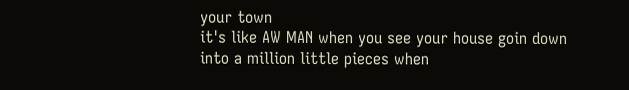your town
it's like AW MAN when you see your house goin down
into a million little pieces when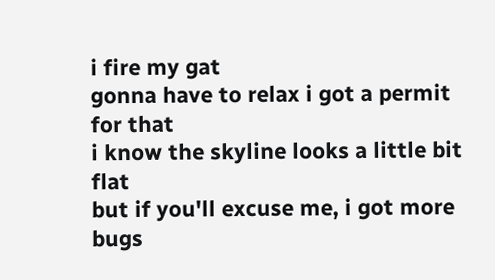i fire my gat
gonna have to relax i got a permit for that
i know the skyline looks a little bit flat
but if you'll excuse me, i got more bugs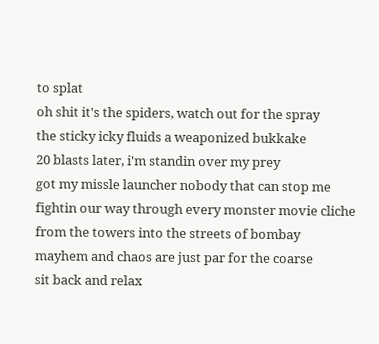to splat
oh shit it's the spiders, watch out for the spray
the sticky icky fluids a weaponized bukkake
20 blasts later, i'm standin over my prey
got my missle launcher nobody that can stop me
fightin our way through every monster movie cliche
from the towers into the streets of bombay
mayhem and chaos are just par for the coarse
sit back and relax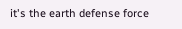it's the earth defense force